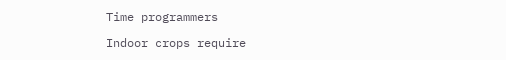Time programmers

Indoor crops require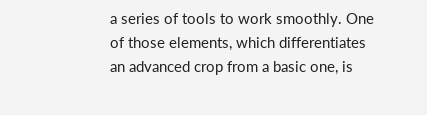a series of tools to work smoothly. One of those elements, which differentiates an advanced crop from a basic one, is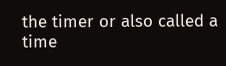the timer or also called a time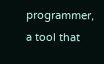programmer, a tool that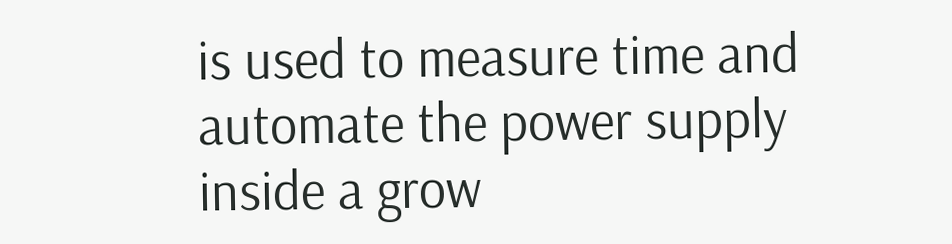is used to measure time and automate the power supply inside a grow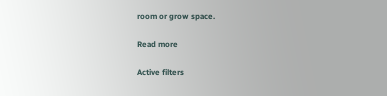room or grow space.

Read more

Active filters